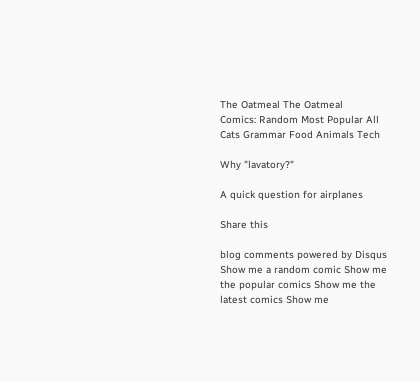The Oatmeal The Oatmeal
Comics: Random Most Popular All Cats Grammar Food Animals Tech

Why "lavatory?"

A quick question for airplanes

Share this

blog comments powered by Disqus
Show me a random comic Show me the popular comics Show me the latest comics Show me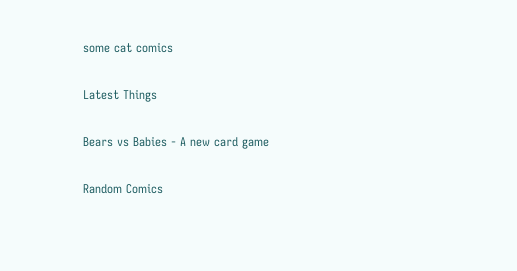some cat comics

Latest Things

Bears vs Babies - A new card game

Random Comics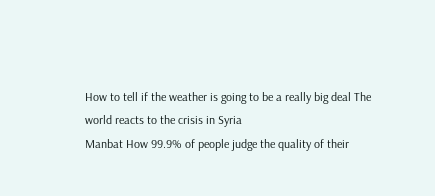How to tell if the weather is going to be a really big deal The world reacts to the crisis in Syria
Manbat How 99.9% of people judge the quality of their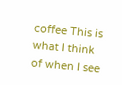coffee This is what I think of when I see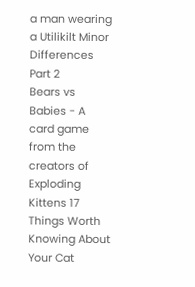a man wearing a Utilikilt Minor Differences Part 2
Bears vs Babies - A card game from the creators of Exploding Kittens 17 Things Worth Knowing About Your Cat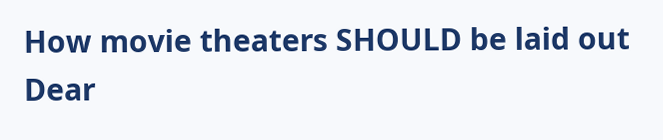How movie theaters SHOULD be laid out Dear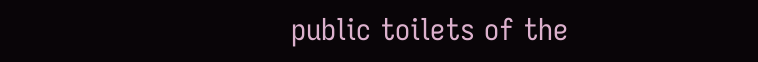public toilets of the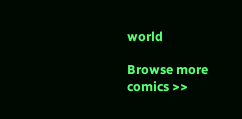world

Browse more comics >>